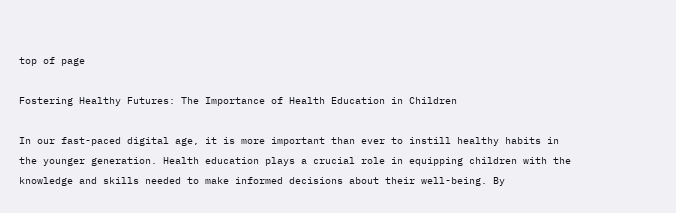top of page

Fostering Healthy Futures: The Importance of Health Education in Children

In our fast-paced digital age, it is more important than ever to instill healthy habits in the younger generation. Health education plays a crucial role in equipping children with the knowledge and skills needed to make informed decisions about their well-being. By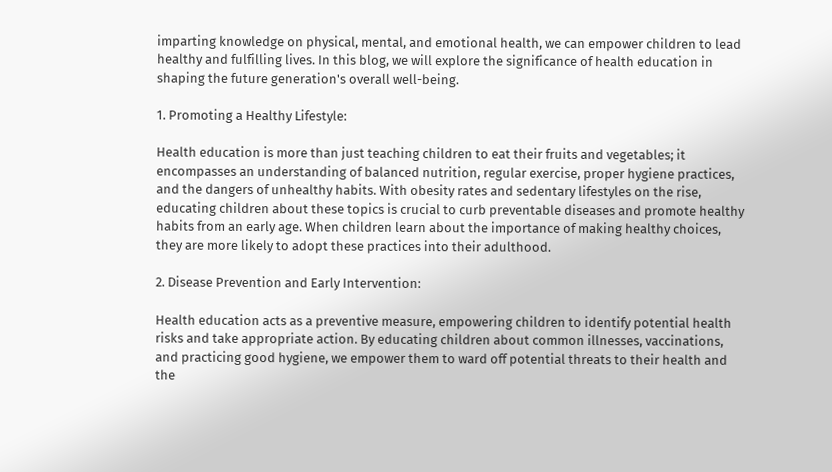imparting knowledge on physical, mental, and emotional health, we can empower children to lead healthy and fulfilling lives. In this blog, we will explore the significance of health education in shaping the future generation's overall well-being.

1. Promoting a Healthy Lifestyle:

Health education is more than just teaching children to eat their fruits and vegetables; it encompasses an understanding of balanced nutrition, regular exercise, proper hygiene practices, and the dangers of unhealthy habits. With obesity rates and sedentary lifestyles on the rise, educating children about these topics is crucial to curb preventable diseases and promote healthy habits from an early age. When children learn about the importance of making healthy choices, they are more likely to adopt these practices into their adulthood.

2. Disease Prevention and Early Intervention:

Health education acts as a preventive measure, empowering children to identify potential health risks and take appropriate action. By educating children about common illnesses, vaccinations, and practicing good hygiene, we empower them to ward off potential threats to their health and the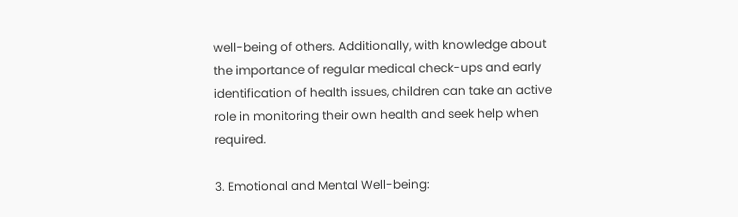well-being of others. Additionally, with knowledge about the importance of regular medical check-ups and early identification of health issues, children can take an active role in monitoring their own health and seek help when required.

3. Emotional and Mental Well-being: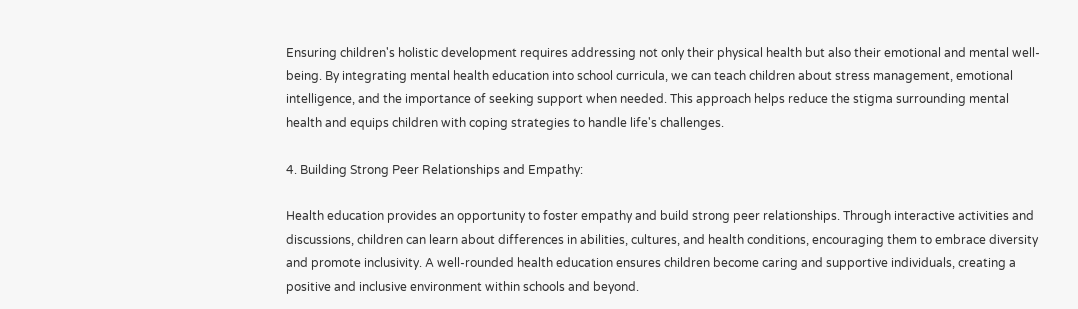Ensuring children's holistic development requires addressing not only their physical health but also their emotional and mental well-being. By integrating mental health education into school curricula, we can teach children about stress management, emotional intelligence, and the importance of seeking support when needed. This approach helps reduce the stigma surrounding mental health and equips children with coping strategies to handle life's challenges.

4. Building Strong Peer Relationships and Empathy:

Health education provides an opportunity to foster empathy and build strong peer relationships. Through interactive activities and discussions, children can learn about differences in abilities, cultures, and health conditions, encouraging them to embrace diversity and promote inclusivity. A well-rounded health education ensures children become caring and supportive individuals, creating a positive and inclusive environment within schools and beyond.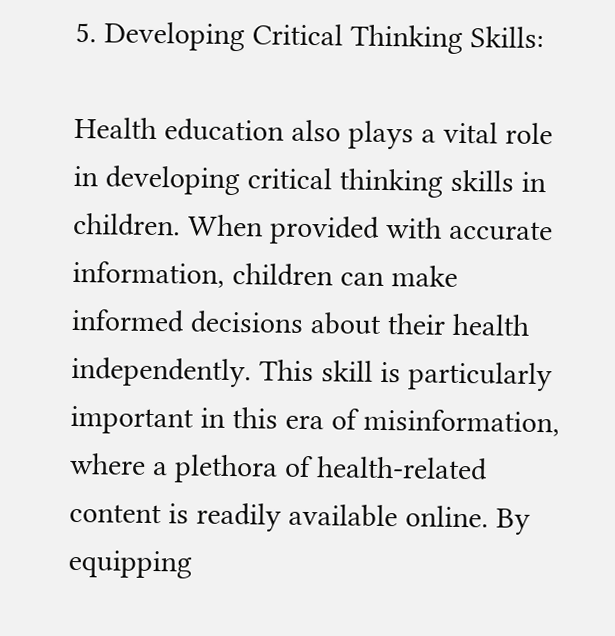5. Developing Critical Thinking Skills:

Health education also plays a vital role in developing critical thinking skills in children. When provided with accurate information, children can make informed decisions about their health independently. This skill is particularly important in this era of misinformation, where a plethora of health-related content is readily available online. By equipping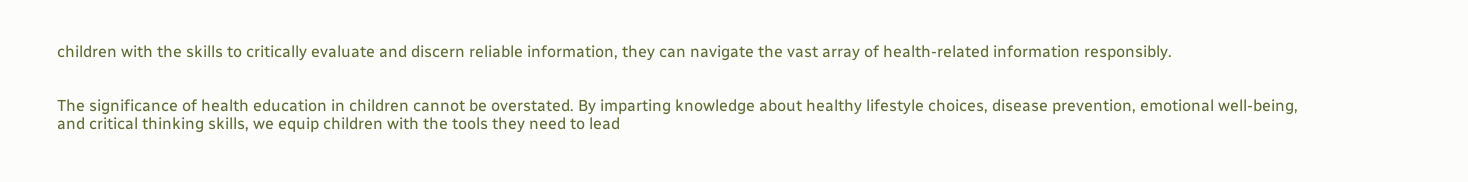children with the skills to critically evaluate and discern reliable information, they can navigate the vast array of health-related information responsibly.


The significance of health education in children cannot be overstated. By imparting knowledge about healthy lifestyle choices, disease prevention, emotional well-being, and critical thinking skills, we equip children with the tools they need to lead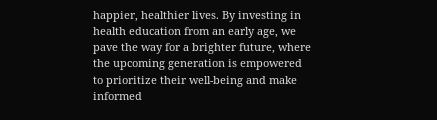happier, healthier lives. By investing in health education from an early age, we pave the way for a brighter future, where the upcoming generation is empowered to prioritize their well-being and make informed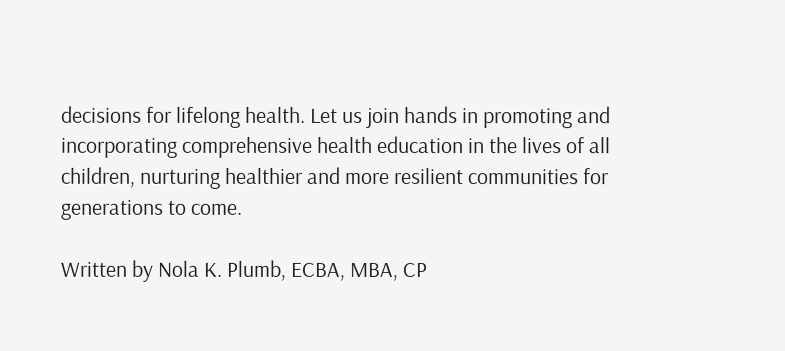decisions for lifelong health. Let us join hands in promoting and incorporating comprehensive health education in the lives of all children, nurturing healthier and more resilient communities for generations to come.

Written by Nola K. Plumb, ECBA, MBA, CP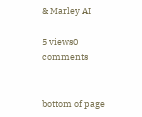& Marley AI

5 views0 comments


bottom of page